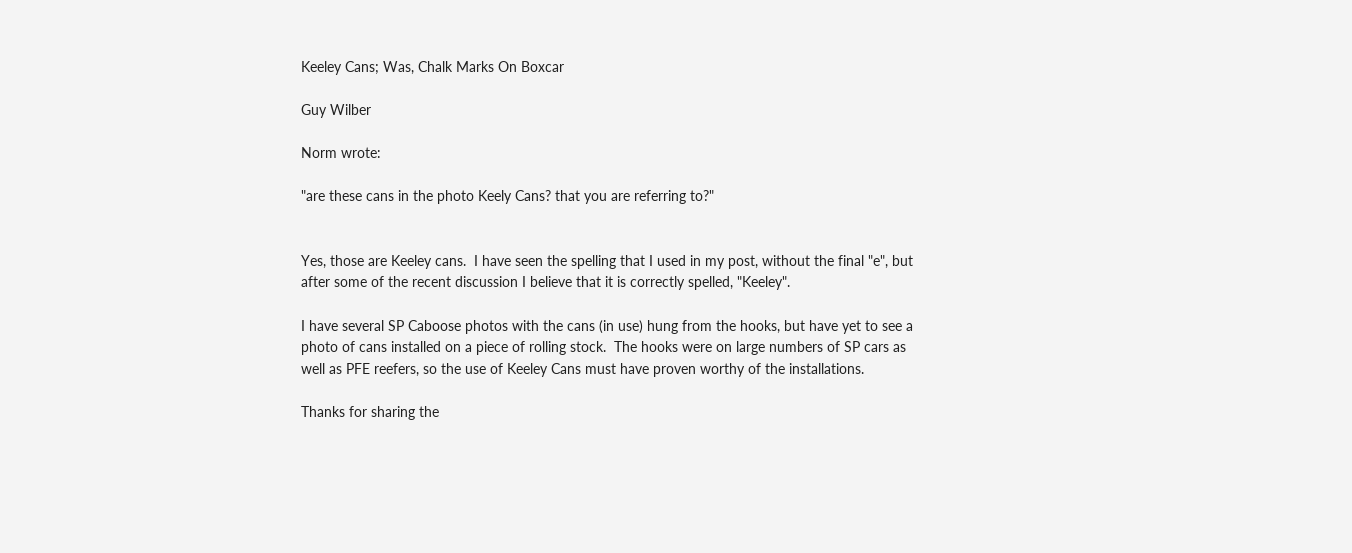Keeley Cans; Was, Chalk Marks On Boxcar

Guy Wilber

Norm wrote:

"are these cans in the photo Keely Cans? that you are referring to?"


Yes, those are Keeley cans.  I have seen the spelling that I used in my post, without the final "e", but after some of the recent discussion I believe that it is correctly spelled, "Keeley".

I have several SP Caboose photos with the cans (in use) hung from the hooks, but have yet to see a photo of cans installed on a piece of rolling stock.  The hooks were on large numbers of SP cars as well as PFE reefers, so the use of Keeley Cans must have proven worthy of the installations.

Thanks for sharing the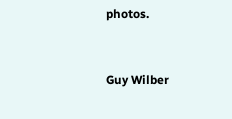photos.


Guy Wilber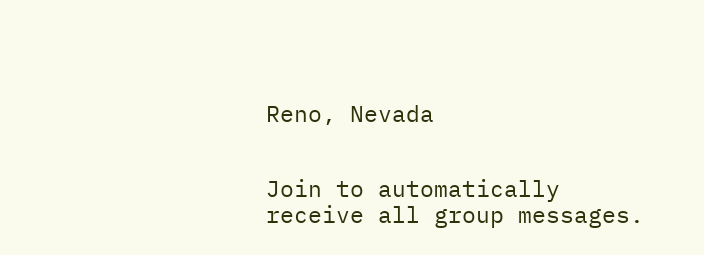Reno, Nevada


Join to automatically receive all group messages.